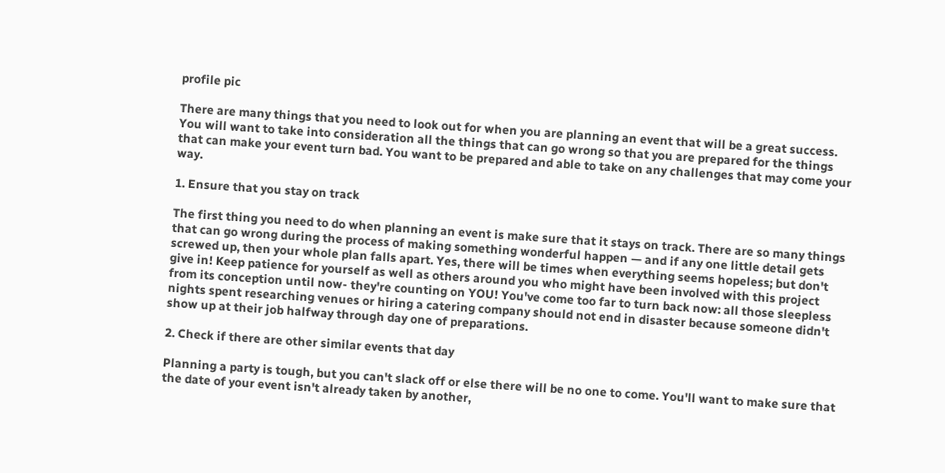profile pic

There are many things that you need to look out for when you are planning an event that will be a great success. You will want to take into consideration all the things that can go wrong so that you are prepared for the things that can make your event turn bad. You want to be prepared and able to take on any challenges that may come your way.

1. Ensure that you stay on track

The first thing you need to do when planning an event is make sure that it stays on track. There are so many things that can go wrong during the process of making something wonderful happen — and if any one little detail gets screwed up, then your whole plan falls apart. Yes, there will be times when everything seems hopeless; but don't give in! Keep patience for yourself as well as others around you who might have been involved with this project from its conception until now- they're counting on YOU! You've come too far to turn back now: all those sleepless nights spent researching venues or hiring a catering company should not end in disaster because someone didn't show up at their job halfway through day one of preparations.

2. Check if there are other similar events that day

Planning a party is tough, but you can't slack off or else there will be no one to come. You'll want to make sure that the date of your event isn't already taken by another,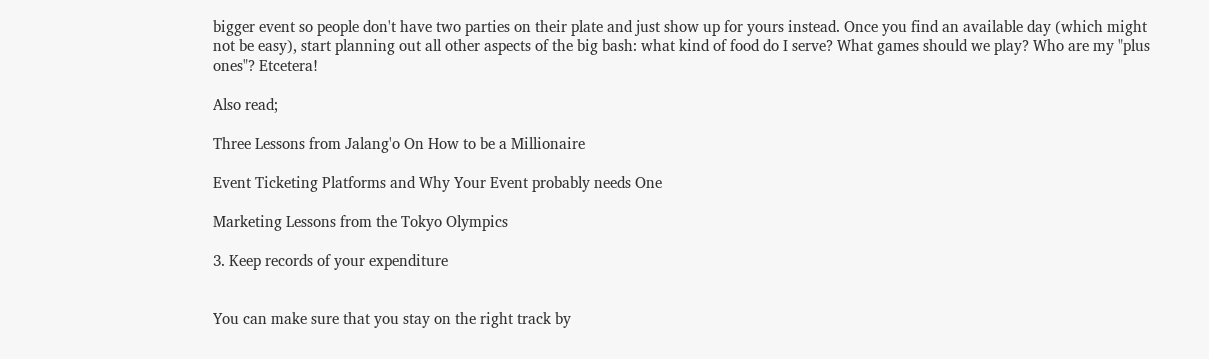bigger event so people don't have two parties on their plate and just show up for yours instead. Once you find an available day (which might not be easy), start planning out all other aspects of the big bash: what kind of food do I serve? What games should we play? Who are my "plus ones"? Etcetera!

Also read;

Three Lessons from Jalang'o On How to be a Millionaire

Event Ticketing Platforms and Why Your Event probably needs One

Marketing Lessons from the Tokyo Olympics

3. Keep records of your expenditure


You can make sure that you stay on the right track by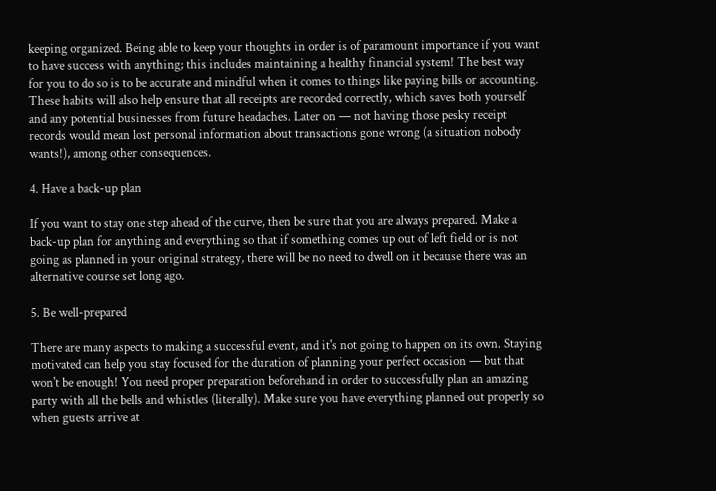keeping organized. Being able to keep your thoughts in order is of paramount importance if you want to have success with anything; this includes maintaining a healthy financial system! The best way for you to do so is to be accurate and mindful when it comes to things like paying bills or accounting. These habits will also help ensure that all receipts are recorded correctly, which saves both yourself and any potential businesses from future headaches. Later on — not having those pesky receipt records would mean lost personal information about transactions gone wrong (a situation nobody wants!), among other consequences.

4. Have a back-up plan

If you want to stay one step ahead of the curve, then be sure that you are always prepared. Make a back-up plan for anything and everything so that if something comes up out of left field or is not going as planned in your original strategy, there will be no need to dwell on it because there was an alternative course set long ago.

5. Be well-prepared

There are many aspects to making a successful event, and it's not going to happen on its own. Staying motivated can help you stay focused for the duration of planning your perfect occasion — but that won't be enough! You need proper preparation beforehand in order to successfully plan an amazing party with all the bells and whistles (literally). Make sure you have everything planned out properly so when guests arrive at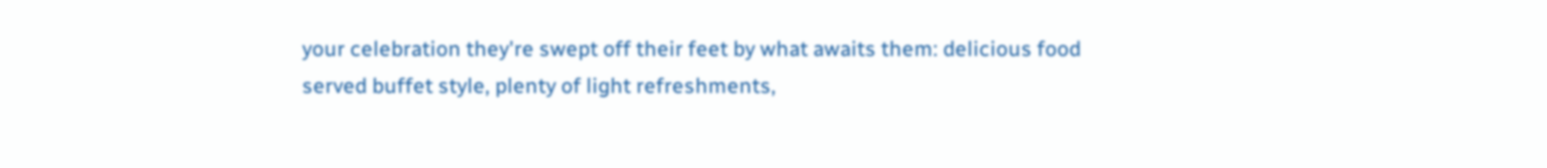your celebration they're swept off their feet by what awaits them: delicious food served buffet style, plenty of light refreshments,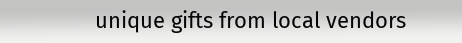unique gifts from local vendors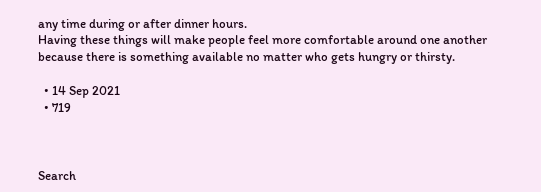any time during or after dinner hours.
Having these things will make people feel more comfortable around one another because there is something available no matter who gets hungry or thirsty.

  • 14 Sep 2021
  • 719



Search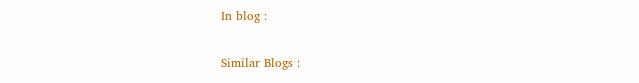In blog :

Similar Blogs :